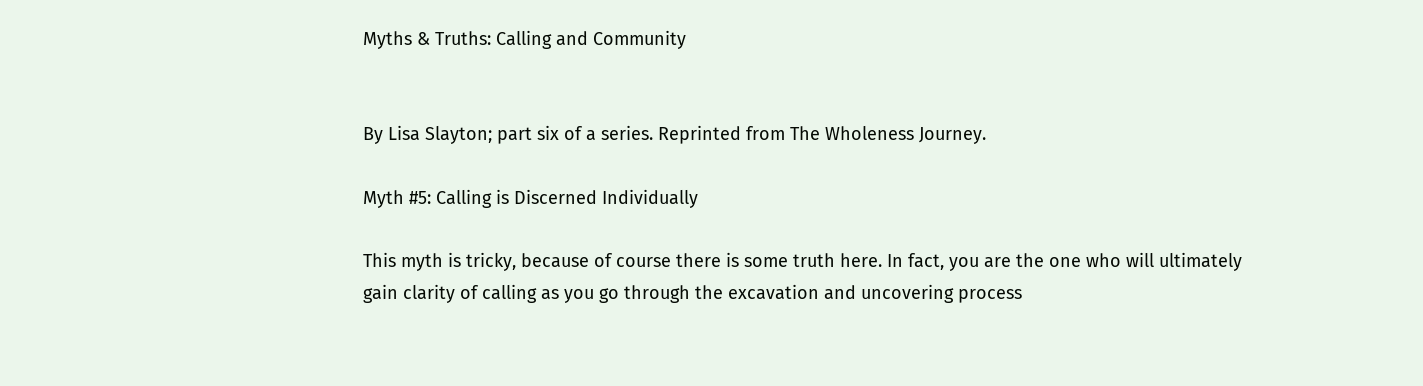Myths & Truths: Calling and Community


By Lisa Slayton; part six of a series. Reprinted from The Wholeness Journey.

Myth #5: Calling is Discerned Individually

This myth is tricky, because of course there is some truth here. In fact, you are the one who will ultimately gain clarity of calling as you go through the excavation and uncovering process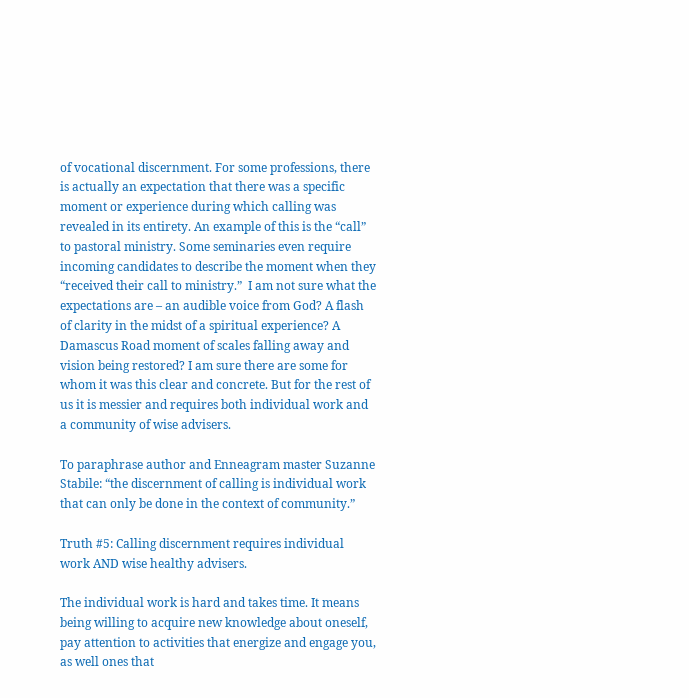of vocational discernment. For some professions, there is actually an expectation that there was a specific moment or experience during which calling was revealed in its entirety. An example of this is the “call” to pastoral ministry. Some seminaries even require incoming candidates to describe the moment when they “received their call to ministry.”  I am not sure what the expectations are – an audible voice from God? A flash of clarity in the midst of a spiritual experience? A Damascus Road moment of scales falling away and vision being restored? I am sure there are some for whom it was this clear and concrete. But for the rest of us it is messier and requires both individual work and a community of wise advisers.

To paraphrase author and Enneagram master Suzanne Stabile: “the discernment of calling is individual work that can only be done in the context of community.”

Truth #5: Calling discernment requires individual work AND wise healthy advisers.

The individual work is hard and takes time. It means being willing to acquire new knowledge about oneself, pay attention to activities that energize and engage you, as well ones that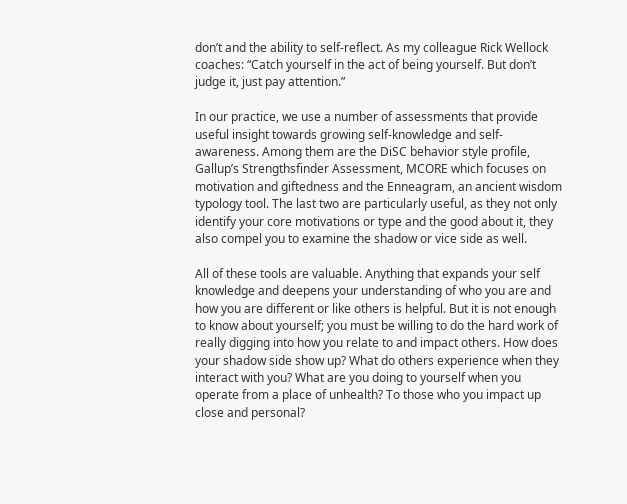don’t and the ability to self-reflect. As my colleague Rick Wellock coaches: “Catch yourself in the act of being yourself. But don’t judge it, just pay attention.”

In our practice, we use a number of assessments that provide useful insight towards growing self-knowledge and self-awareness. Among them are the DiSC behavior style profile, Gallup’s Strengthsfinder Assessment, MCORE which focuses on motivation and giftedness and the Enneagram, an ancient wisdom typology tool. The last two are particularly useful, as they not only identify your core motivations or type and the good about it, they also compel you to examine the shadow or vice side as well.

All of these tools are valuable. Anything that expands your self knowledge and deepens your understanding of who you are and how you are different or like others is helpful. But it is not enough to know about yourself; you must be willing to do the hard work of really digging into how you relate to and impact others. How does your shadow side show up? What do others experience when they interact with you? What are you doing to yourself when you operate from a place of unhealth? To those who you impact up close and personal?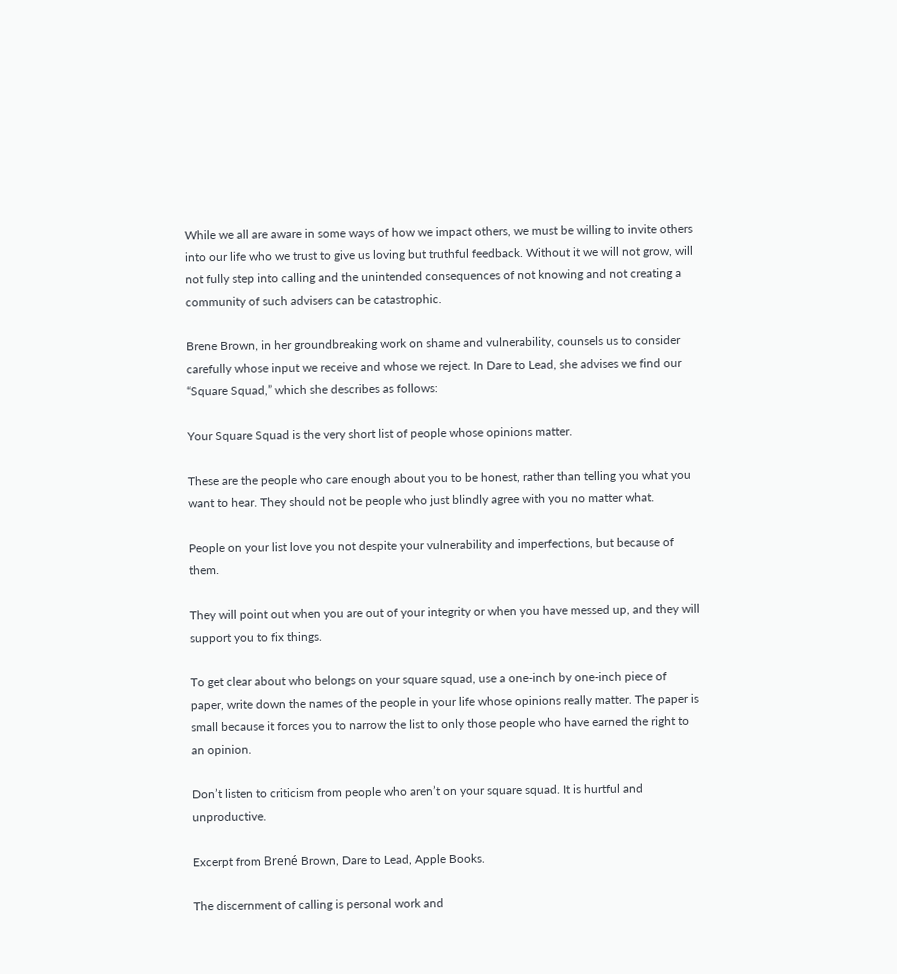While we all are aware in some ways of how we impact others, we must be willing to invite others into our life who we trust to give us loving but truthful feedback. Without it we will not grow, will not fully step into calling and the unintended consequences of not knowing and not creating a community of such advisers can be catastrophic.

Brene Brown, in her groundbreaking work on shame and vulnerability, counsels us to consider carefully whose input we receive and whose we reject. In Dare to Lead, she advises we find our “Square Squad,” which she describes as follows:

Your Square Squad is the very short list of people whose opinions matter.

These are the people who care enough about you to be honest, rather than telling you what you want to hear. They should not be people who just blindly agree with you no matter what.

People on your list love you not despite your vulnerability and imperfections, but because of them.

They will point out when you are out of your integrity or when you have messed up, and they will support you to fix things.

To get clear about who belongs on your square squad, use a one-inch by one-inch piece of paper, write down the names of the people in your life whose opinions really matter. The paper is small because it forces you to narrow the list to only those people who have earned the right to an opinion.

Don’t listen to criticism from people who aren’t on your square squad. It is hurtful and unproductive.

Excerpt from Brené Brown, Dare to Lead, Apple Books.

The discernment of calling is personal work and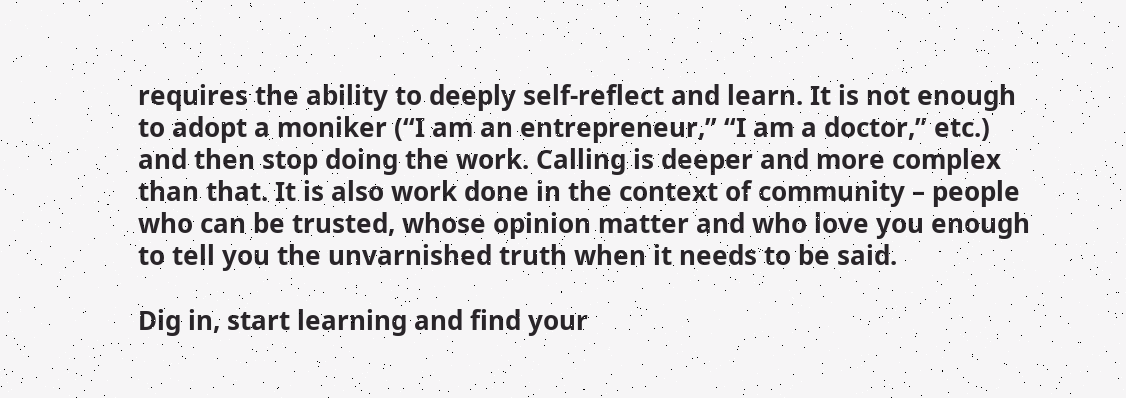requires the ability to deeply self-reflect and learn. It is not enough to adopt a moniker (“I am an entrepreneur,” “I am a doctor,” etc.) and then stop doing the work. Calling is deeper and more complex than that. It is also work done in the context of community – people who can be trusted, whose opinion matter and who love you enough to tell you the unvarnished truth when it needs to be said.

Dig in, start learning and find your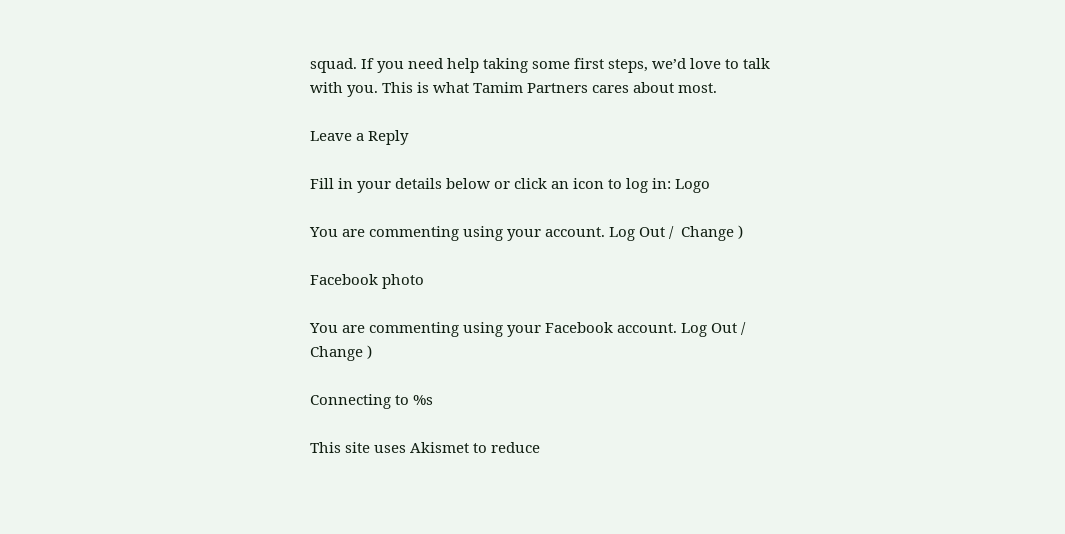squad. If you need help taking some first steps, we’d love to talk with you. This is what Tamim Partners cares about most.

Leave a Reply

Fill in your details below or click an icon to log in: Logo

You are commenting using your account. Log Out /  Change )

Facebook photo

You are commenting using your Facebook account. Log Out /  Change )

Connecting to %s

This site uses Akismet to reduce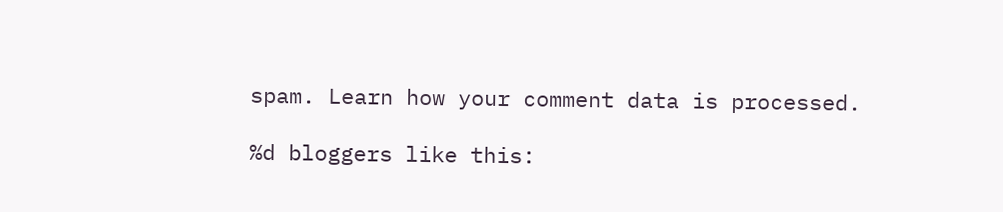spam. Learn how your comment data is processed.

%d bloggers like this: